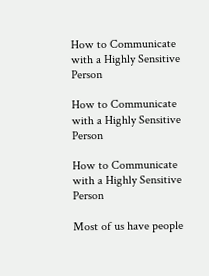How to Communicate with a Highly Sensitive Person

How to Communicate with a Highly Sensitive Person

How to Communicate with a Highly Sensitive Person

Most of us have people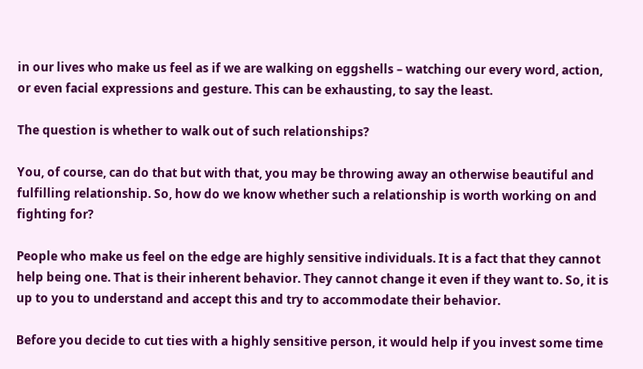in our lives who make us feel as if we are walking on eggshells – watching our every word, action, or even facial expressions and gesture. This can be exhausting, to say the least.

The question is whether to walk out of such relationships?

You, of course, can do that but with that, you may be throwing away an otherwise beautiful and fulfilling relationship. So, how do we know whether such a relationship is worth working on and fighting for?

People who make us feel on the edge are highly sensitive individuals. It is a fact that they cannot help being one. That is their inherent behavior. They cannot change it even if they want to. So, it is up to you to understand and accept this and try to accommodate their behavior.

Before you decide to cut ties with a highly sensitive person, it would help if you invest some time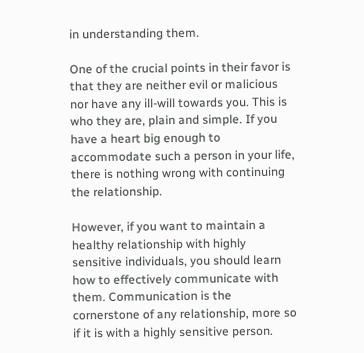in understanding them.

One of the crucial points in their favor is that they are neither evil or malicious nor have any ill-will towards you. This is who they are, plain and simple. If you have a heart big enough to accommodate such a person in your life, there is nothing wrong with continuing the relationship.

However, if you want to maintain a healthy relationship with highly sensitive individuals, you should learn how to effectively communicate with them. Communication is the cornerstone of any relationship, more so if it is with a highly sensitive person.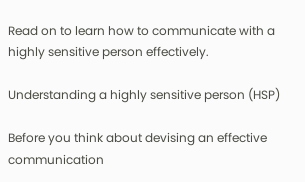Read on to learn how to communicate with a highly sensitive person effectively.

Understanding a highly sensitive person (HSP)

Before you think about devising an effective communication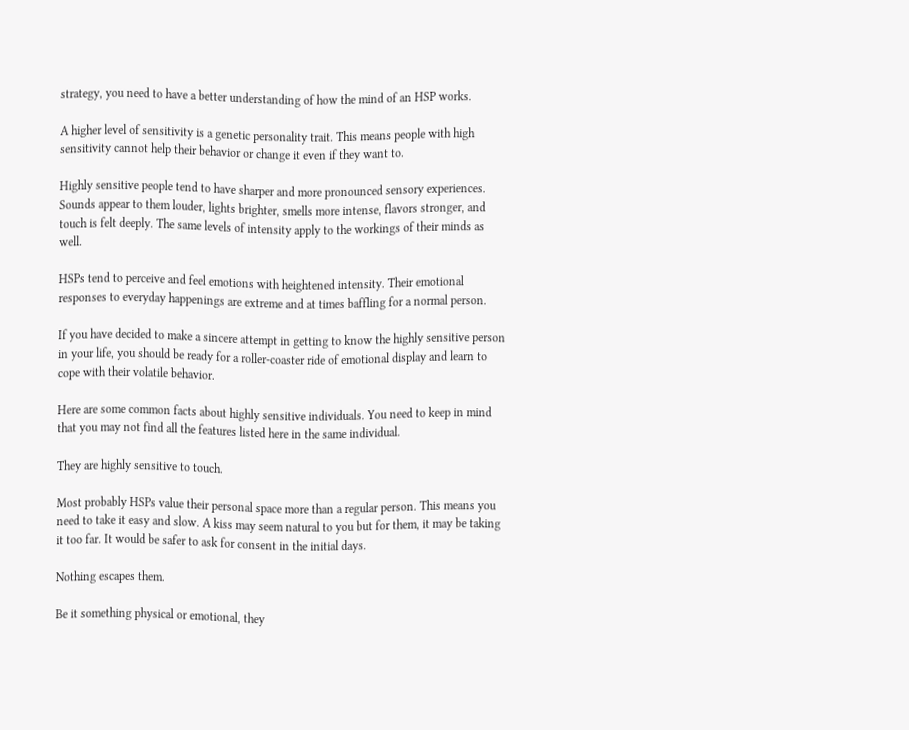strategy, you need to have a better understanding of how the mind of an HSP works.

A higher level of sensitivity is a genetic personality trait. This means people with high sensitivity cannot help their behavior or change it even if they want to.

Highly sensitive people tend to have sharper and more pronounced sensory experiences. Sounds appear to them louder, lights brighter, smells more intense, flavors stronger, and touch is felt deeply. The same levels of intensity apply to the workings of their minds as well.

HSPs tend to perceive and feel emotions with heightened intensity. Their emotional responses to everyday happenings are extreme and at times baffling for a normal person.

If you have decided to make a sincere attempt in getting to know the highly sensitive person in your life, you should be ready for a roller-coaster ride of emotional display and learn to cope with their volatile behavior.

Here are some common facts about highly sensitive individuals. You need to keep in mind that you may not find all the features listed here in the same individual.

They are highly sensitive to touch.

Most probably HSPs value their personal space more than a regular person. This means you need to take it easy and slow. A kiss may seem natural to you but for them, it may be taking it too far. It would be safer to ask for consent in the initial days.

Nothing escapes them.

Be it something physical or emotional, they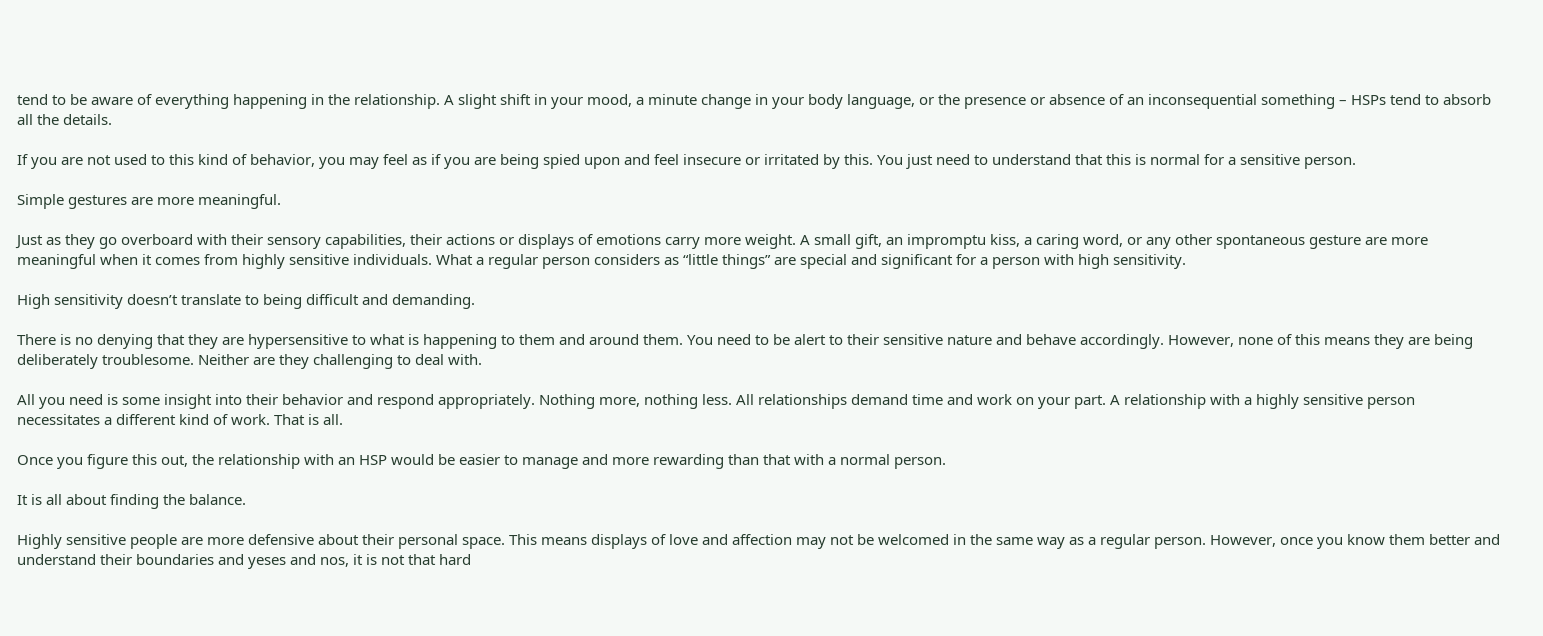tend to be aware of everything happening in the relationship. A slight shift in your mood, a minute change in your body language, or the presence or absence of an inconsequential something – HSPs tend to absorb all the details.

If you are not used to this kind of behavior, you may feel as if you are being spied upon and feel insecure or irritated by this. You just need to understand that this is normal for a sensitive person.

Simple gestures are more meaningful.

Just as they go overboard with their sensory capabilities, their actions or displays of emotions carry more weight. A small gift, an impromptu kiss, a caring word, or any other spontaneous gesture are more meaningful when it comes from highly sensitive individuals. What a regular person considers as “little things” are special and significant for a person with high sensitivity.

High sensitivity doesn’t translate to being difficult and demanding.

There is no denying that they are hypersensitive to what is happening to them and around them. You need to be alert to their sensitive nature and behave accordingly. However, none of this means they are being deliberately troublesome. Neither are they challenging to deal with.

All you need is some insight into their behavior and respond appropriately. Nothing more, nothing less. All relationships demand time and work on your part. A relationship with a highly sensitive person necessitates a different kind of work. That is all.

Once you figure this out, the relationship with an HSP would be easier to manage and more rewarding than that with a normal person.

It is all about finding the balance.

Highly sensitive people are more defensive about their personal space. This means displays of love and affection may not be welcomed in the same way as a regular person. However, once you know them better and understand their boundaries and yeses and nos, it is not that hard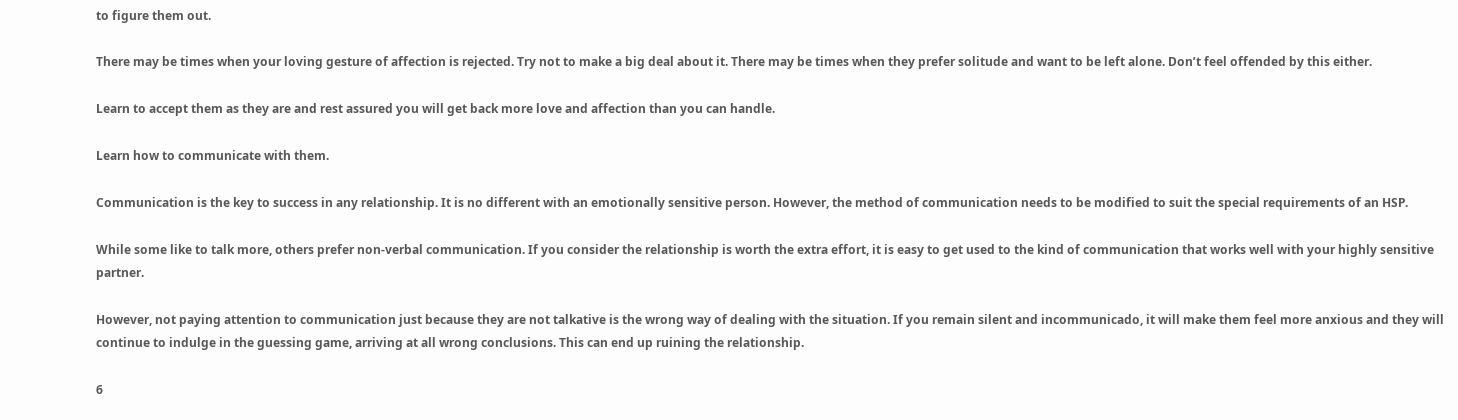to figure them out.

There may be times when your loving gesture of affection is rejected. Try not to make a big deal about it. There may be times when they prefer solitude and want to be left alone. Don’t feel offended by this either.

Learn to accept them as they are and rest assured you will get back more love and affection than you can handle.

Learn how to communicate with them.

Communication is the key to success in any relationship. It is no different with an emotionally sensitive person. However, the method of communication needs to be modified to suit the special requirements of an HSP.

While some like to talk more, others prefer non-verbal communication. If you consider the relationship is worth the extra effort, it is easy to get used to the kind of communication that works well with your highly sensitive partner.

However, not paying attention to communication just because they are not talkative is the wrong way of dealing with the situation. If you remain silent and incommunicado, it will make them feel more anxious and they will continue to indulge in the guessing game, arriving at all wrong conclusions. This can end up ruining the relationship.

6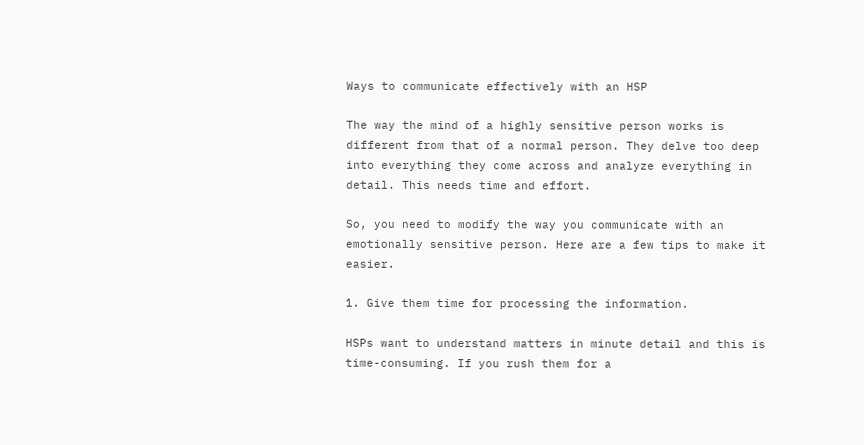Ways to communicate effectively with an HSP

The way the mind of a highly sensitive person works is different from that of a normal person. They delve too deep into everything they come across and analyze everything in detail. This needs time and effort.

So, you need to modify the way you communicate with an emotionally sensitive person. Here are a few tips to make it easier.

1. Give them time for processing the information.

HSPs want to understand matters in minute detail and this is time-consuming. If you rush them for a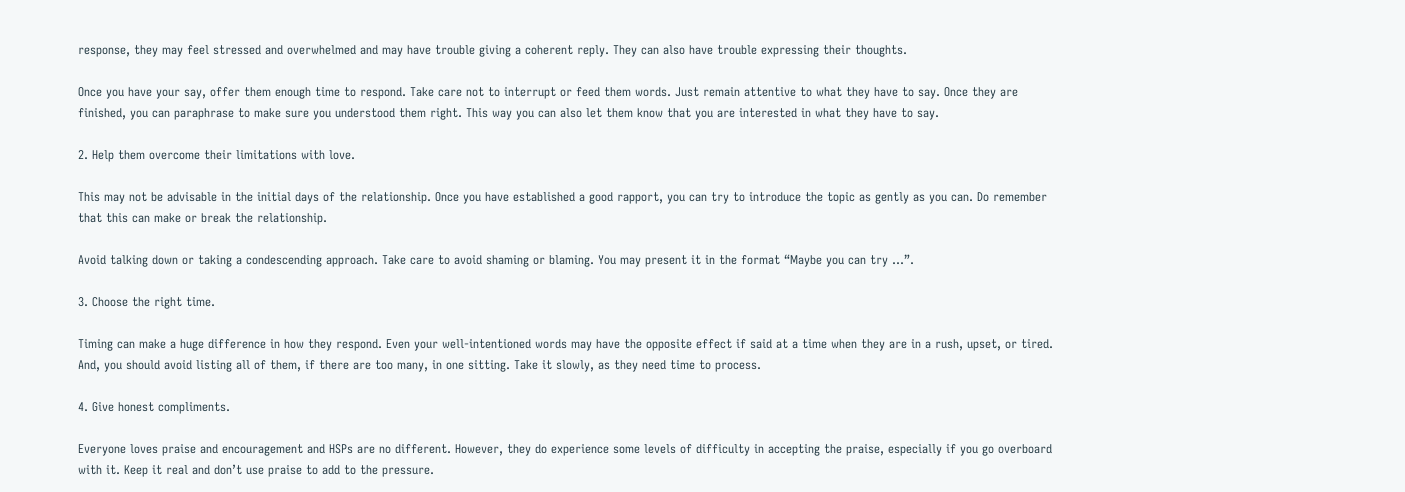response, they may feel stressed and overwhelmed and may have trouble giving a coherent reply. They can also have trouble expressing their thoughts.

Once you have your say, offer them enough time to respond. Take care not to interrupt or feed them words. Just remain attentive to what they have to say. Once they are finished, you can paraphrase to make sure you understood them right. This way you can also let them know that you are interested in what they have to say.

2. Help them overcome their limitations with love.

This may not be advisable in the initial days of the relationship. Once you have established a good rapport, you can try to introduce the topic as gently as you can. Do remember that this can make or break the relationship.

Avoid talking down or taking a condescending approach. Take care to avoid shaming or blaming. You may present it in the format “Maybe you can try …”.

3. Choose the right time.

Timing can make a huge difference in how they respond. Even your well-intentioned words may have the opposite effect if said at a time when they are in a rush, upset, or tired. And, you should avoid listing all of them, if there are too many, in one sitting. Take it slowly, as they need time to process.

4. Give honest compliments.

Everyone loves praise and encouragement and HSPs are no different. However, they do experience some levels of difficulty in accepting the praise, especially if you go overboard with it. Keep it real and don’t use praise to add to the pressure.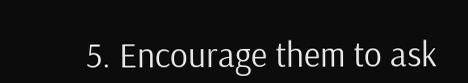5. Encourage them to ask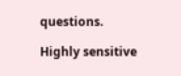questions.

Highly sensitive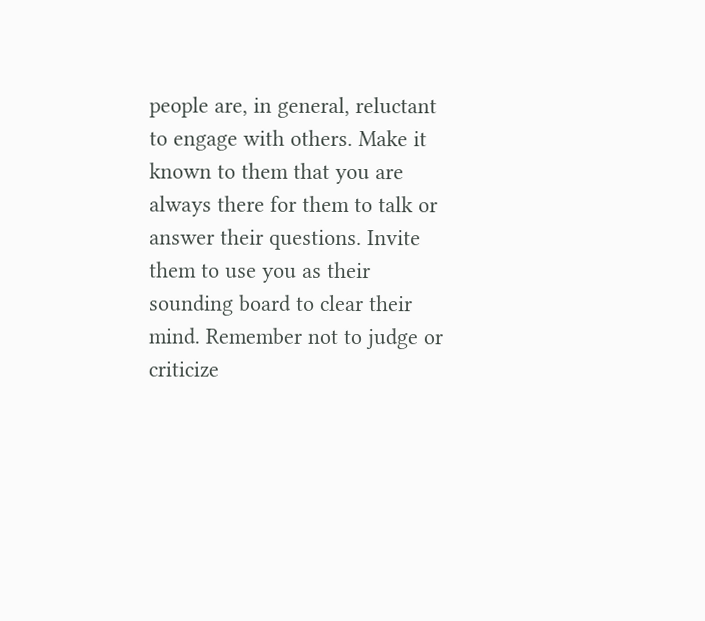people are, in general, reluctant to engage with others. Make it known to them that you are always there for them to talk or answer their questions. Invite them to use you as their sounding board to clear their mind. Remember not to judge or criticize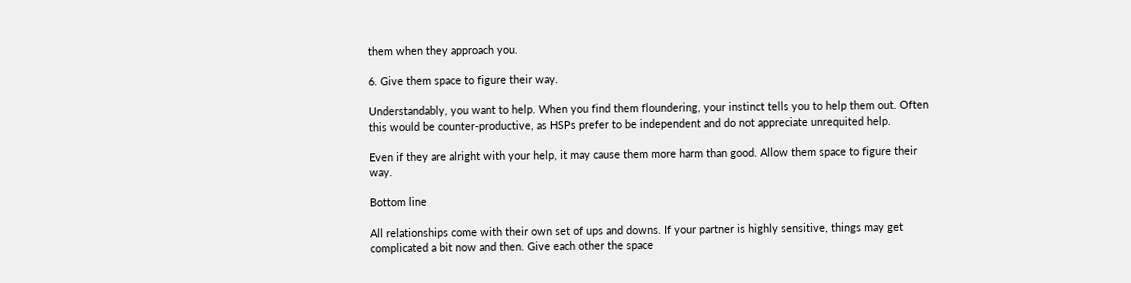them when they approach you.

6. Give them space to figure their way.

Understandably, you want to help. When you find them floundering, your instinct tells you to help them out. Often this would be counter-productive, as HSPs prefer to be independent and do not appreciate unrequited help.

Even if they are alright with your help, it may cause them more harm than good. Allow them space to figure their way.

Bottom line

All relationships come with their own set of ups and downs. If your partner is highly sensitive, things may get complicated a bit now and then. Give each other the space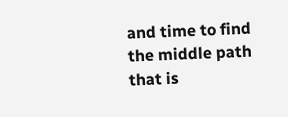and time to find the middle path that is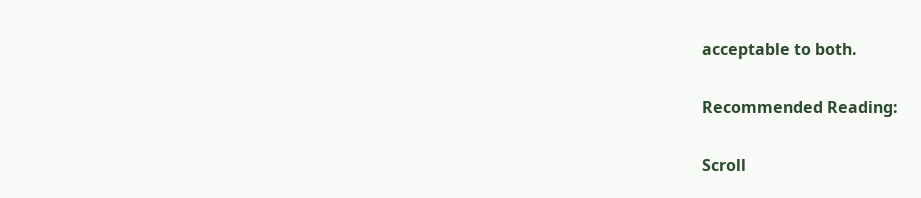acceptable to both.

Recommended Reading:

Scroll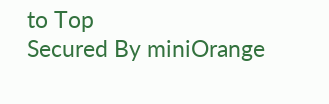to Top
Secured By miniOrange